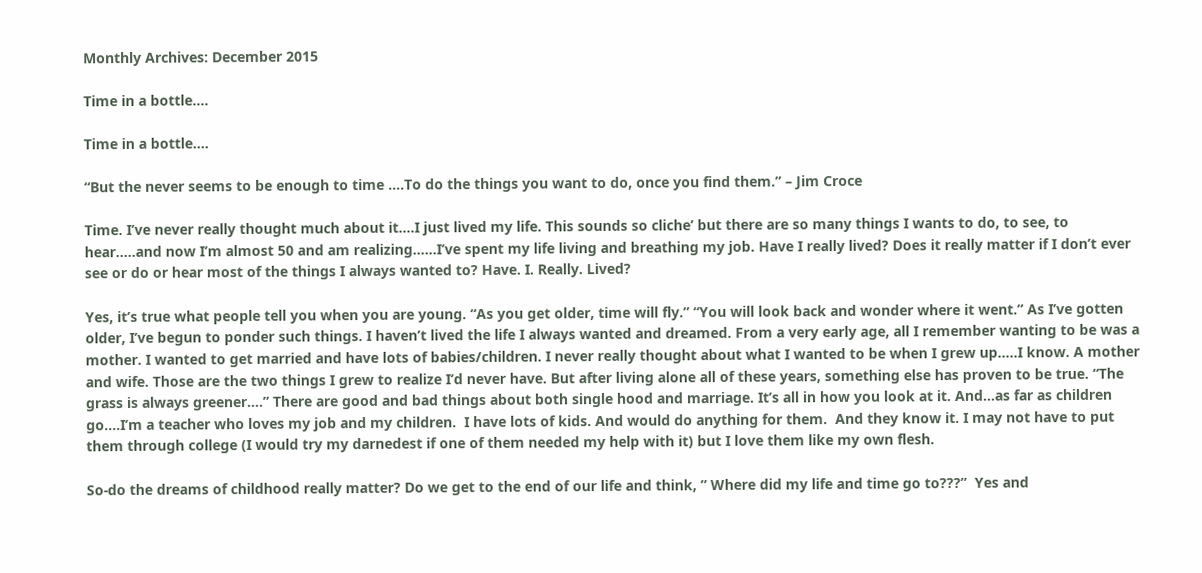Monthly Archives: December 2015

Time in a bottle….

Time in a bottle….

“But the never seems to be enough to time ….To do the things you want to do, once you find them.” – Jim Croce

Time. I’ve never really thought much about it….I just lived my life. This sounds so cliche’ but there are so many things I wants to do, to see, to hear…..and now I’m almost 50 and am realizing……I’ve spent my life living and breathing my job. Have I really lived? Does it really matter if I don’t ever see or do or hear most of the things I always wanted to? Have. I. Really. Lived?

Yes, it’s true what people tell you when you are young. “As you get older, time will fly.” “You will look back and wonder where it went.” As I’ve gotten older, I’ve begun to ponder such things. I haven’t lived the life I always wanted and dreamed. From a very early age, all I remember wanting to be was a mother. I wanted to get married and have lots of babies/children. I never really thought about what I wanted to be when I grew up…..I know. A mother and wife. Those are the two things I grew to realize I’d never have. But after living alone all of these years, something else has proven to be true. “The grass is always greener….” There are good and bad things about both single hood and marriage. It’s all in how you look at it. And…as far as children go….I’m a teacher who loves my job and my children.  I have lots of kids. And would do anything for them.  And they know it. I may not have to put them through college (I would try my darnedest if one of them needed my help with it) but I love them like my own flesh.

So-do the dreams of childhood really matter? Do we get to the end of our life and think, ” Where did my life and time go to???”  Yes and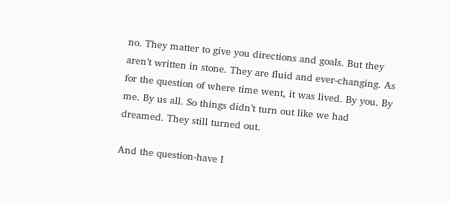no. They matter to give you directions and goals. But they aren’t written in stone. They are fluid and ever-changing. As for the question of where time went, it was lived. By you. By me. By us all. So things didn’t turn out like we had dreamed. They still turned out.

And the question-have I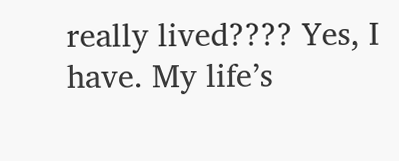really lived???? Yes, I have. My life’s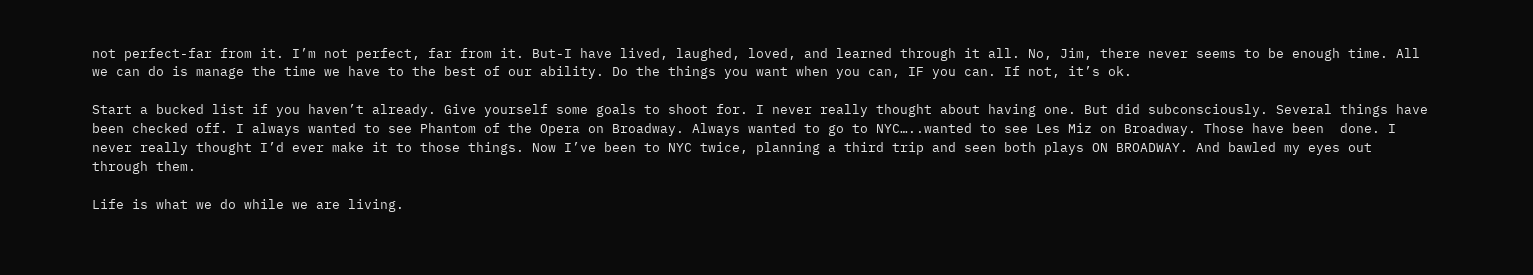not perfect-far from it. I’m not perfect, far from it. But-I have lived, laughed, loved, and learned through it all. No, Jim, there never seems to be enough time. All we can do is manage the time we have to the best of our ability. Do the things you want when you can, IF you can. If not, it’s ok.

Start a bucked list if you haven’t already. Give yourself some goals to shoot for. I never really thought about having one. But did subconsciously. Several things have been checked off. I always wanted to see Phantom of the Opera on Broadway. Always wanted to go to NYC…..wanted to see Les Miz on Broadway. Those have been  done. I never really thought I’d ever make it to those things. Now I’ve been to NYC twice, planning a third trip and seen both plays ON BROADWAY. And bawled my eyes out through them.

Life is what we do while we are living.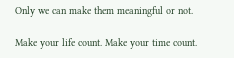Only we can make them meaningful or not.

Make your life count. Make your time count.